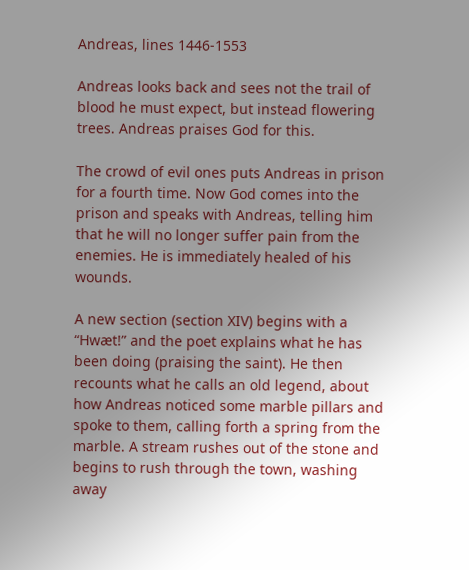Andreas, lines 1446-1553

Andreas looks back and sees not the trail of blood he must expect, but instead flowering trees. Andreas praises God for this.

The crowd of evil ones puts Andreas in prison for a fourth time. Now God comes into the prison and speaks with Andreas, telling him that he will no longer suffer pain from the enemies. He is immediately healed of his wounds.

A new section (section XIV) begins with a “Hwæt!” and the poet explains what he has been doing (praising the saint). He then recounts what he calls an old legend, about how Andreas noticed some marble pillars and spoke to them, calling forth a spring from the marble. A stream rushes out of the stone and begins to rush through the town, washing away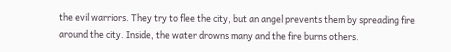the evil warriors. They try to flee the city, but an angel prevents them by spreading fire around the city. Inside, the water drowns many and the fire burns others.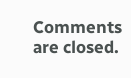Comments are closed.